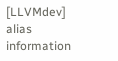[LLVMdev] alias information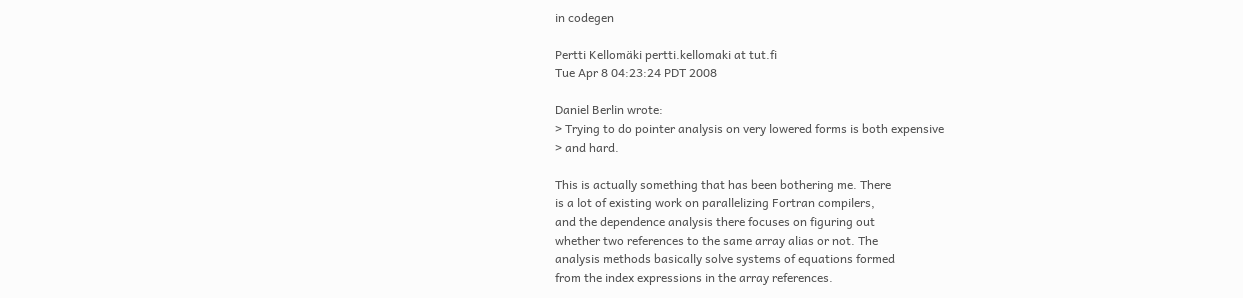in codegen

Pertti Kellomäki pertti.kellomaki at tut.fi
Tue Apr 8 04:23:24 PDT 2008

Daniel Berlin wrote:
> Trying to do pointer analysis on very lowered forms is both expensive
> and hard.

This is actually something that has been bothering me. There
is a lot of existing work on parallelizing Fortran compilers,
and the dependence analysis there focuses on figuring out
whether two references to the same array alias or not. The
analysis methods basically solve systems of equations formed
from the index expressions in the array references.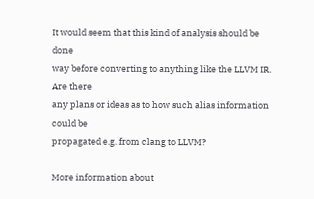It would seem that this kind of analysis should be done
way before converting to anything like the LLVM IR. Are there
any plans or ideas as to how such alias information could be
propagated e.g. from clang to LLVM?

More information about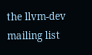the llvm-dev mailing list